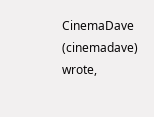CinemaDave (cinemadave) wrote,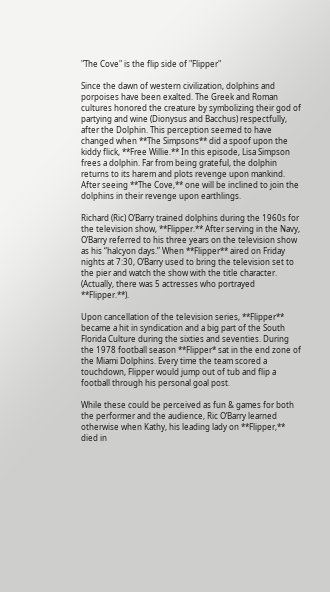"The Cove" is the flip side of "Flipper"

Since the dawn of western civilization, dolphins and porpoises have been exalted. The Greek and Roman cultures honored the creature by symbolizing their god of partying and wine (Dionysus and Bacchus) respectfully, after the Dolphin. This perception seemed to have changed when **The Simpsons** did a spoof upon the kiddy flick, **Free Willie.** In this episode, Lisa Simpson frees a dolphin. Far from being grateful, the dolphin returns to its harem and plots revenge upon mankind. After seeing **The Cove,** one will be inclined to join the dolphins in their revenge upon earthlings.

Richard (Ric) O’Barry trained dolphins during the 1960s for the television show, **Flipper.** After serving in the Navy, O’Barry referred to his three years on the television show as his “halcyon days.” When **Flipper** aired on Friday nights at 7:30, O’Barry used to bring the television set to the pier and watch the show with the title character. (Actually, there was 5 actresses who portrayed **Flipper.**).

Upon cancellation of the television series, **Flipper** became a hit in syndication and a big part of the South Florida Culture during the sixties and seventies. During the 1978 football season **Flipper* sat in the end zone of the Miami Dolphins. Every time the team scored a touchdown, Flipper would jump out of tub and flip a football through his personal goal post.

While these could be perceived as fun & games for both the performer and the audience, Ric O’Barry learned otherwise when Kathy, his leading lady on **Flipper,** died in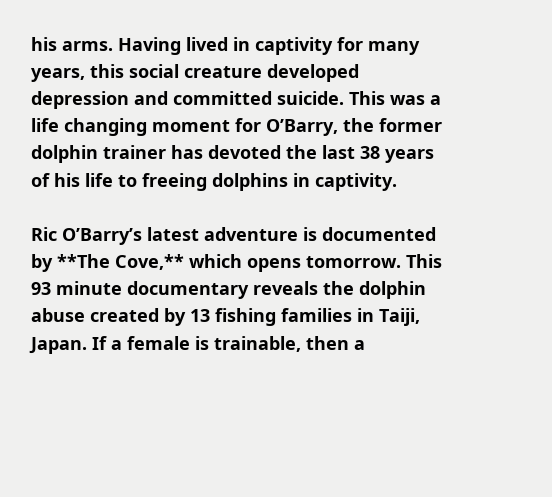his arms. Having lived in captivity for many years, this social creature developed depression and committed suicide. This was a life changing moment for O’Barry, the former dolphin trainer has devoted the last 38 years of his life to freeing dolphins in captivity.

Ric O’Barry’s latest adventure is documented by **The Cove,** which opens tomorrow. This 93 minute documentary reveals the dolphin abuse created by 13 fishing families in Taiji, Japan. If a female is trainable, then a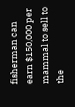fisherman can earn $150,000 per mammal to sell to the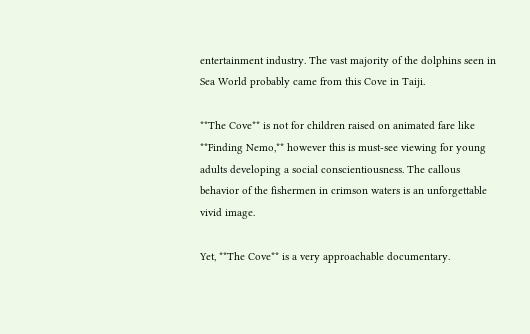entertainment industry. The vast majority of the dolphins seen in Sea World probably came from this Cove in Taiji.

**The Cove** is not for children raised on animated fare like **Finding Nemo,** however this is must-see viewing for young adults developing a social conscientiousness. The callous behavior of the fishermen in crimson waters is an unforgettable vivid image.

Yet, **The Cove** is a very approachable documentary.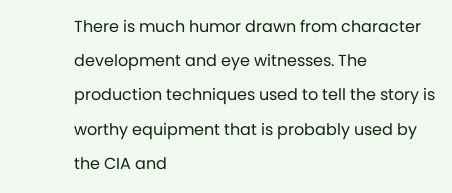There is much humor drawn from character development and eye witnesses. The production techniques used to tell the story is worthy equipment that is probably used by the CIA and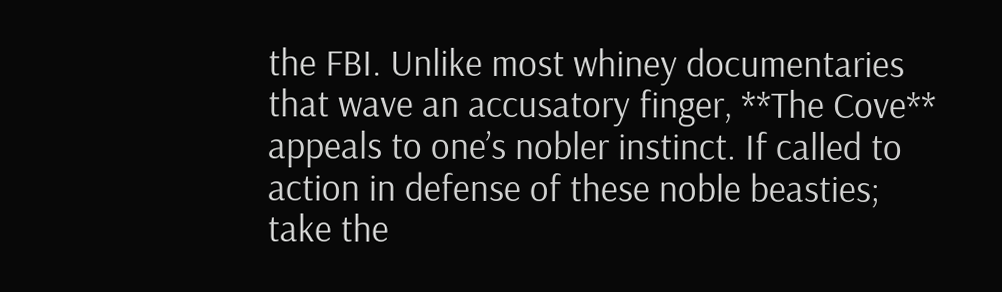the FBI. Unlike most whiney documentaries that wave an accusatory finger, **The Cove** appeals to one’s nobler instinct. If called to action in defense of these noble beasties; take the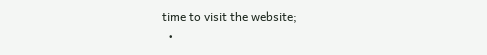time to visit the website;
  •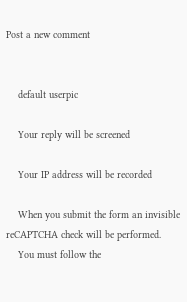Post a new comment


    default userpic

    Your reply will be screened

    Your IP address will be recorded

    When you submit the form an invisible reCAPTCHA check will be performed.
    You must follow the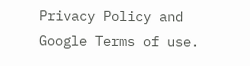Privacy Policy and Google Terms of use.